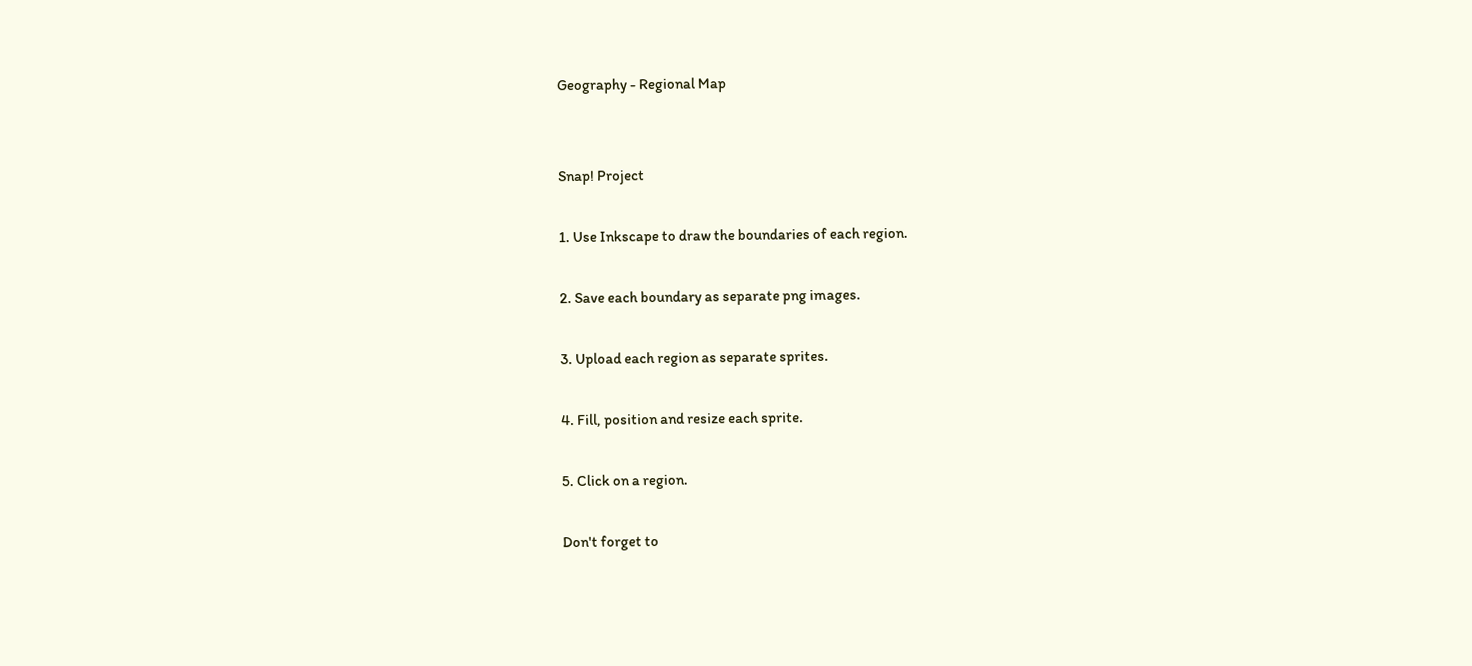Geography - Regional Map


Snap! Project

1. Use Inkscape to draw the boundaries of each region.

2. Save each boundary as separate png images.

3. Upload each region as separate sprites.

4. Fill, position and resize each sprite.

5. Click on a region.

Don't forget to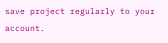save project regularly to your account.